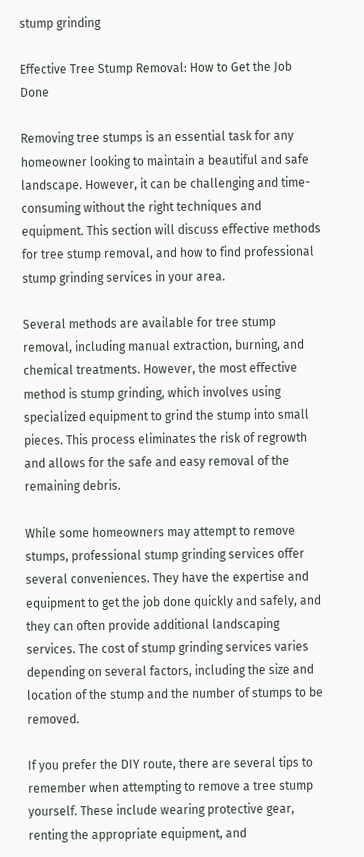stump grinding

Effective Tree Stump Removal: How to Get the Job Done

Removing tree stumps is an essential task for any homeowner looking to maintain a beautiful and safe landscape. However, it can be challenging and time-consuming without the right techniques and equipment. This section will discuss effective methods for tree stump removal, and how to find professional stump grinding services in your area.

Several methods are available for tree stump removal, including manual extraction, burning, and chemical treatments. However, the most effective method is stump grinding, which involves using specialized equipment to grind the stump into small pieces. This process eliminates the risk of regrowth and allows for the safe and easy removal of the remaining debris.

While some homeowners may attempt to remove stumps, professional stump grinding services offer several conveniences. They have the expertise and equipment to get the job done quickly and safely, and they can often provide additional landscaping services. The cost of stump grinding services varies depending on several factors, including the size and location of the stump and the number of stumps to be removed.

If you prefer the DIY route, there are several tips to remember when attempting to remove a tree stump yourself. These include wearing protective gear, renting the appropriate equipment, and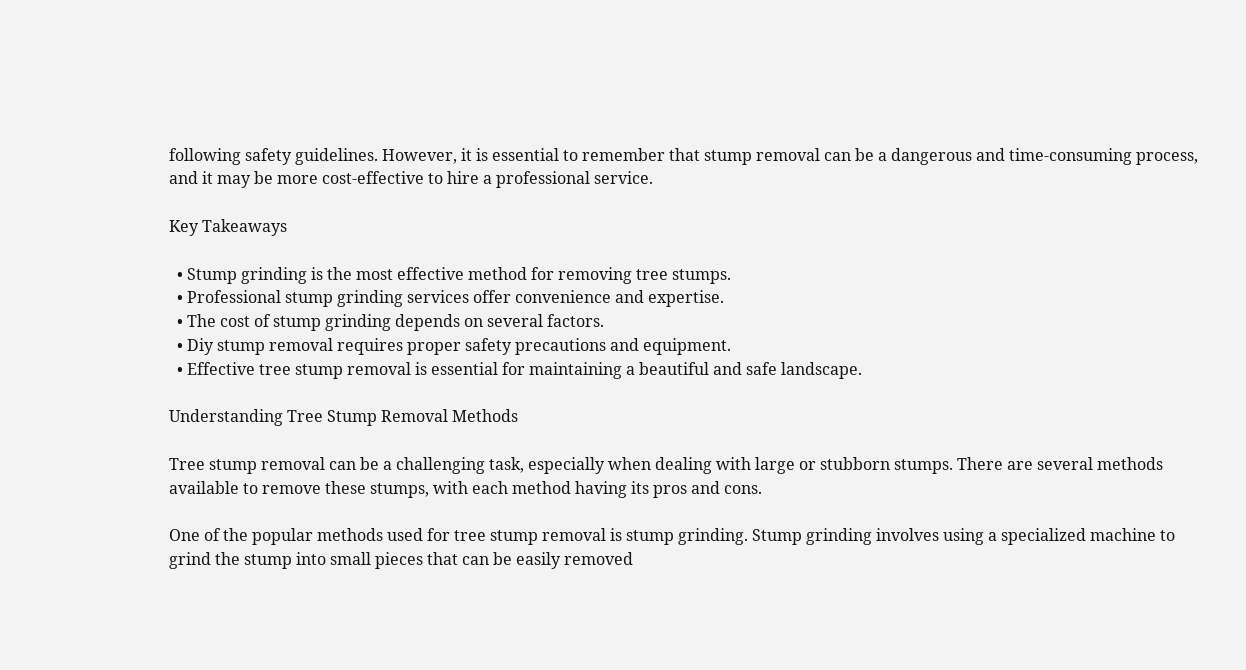following safety guidelines. However, it is essential to remember that stump removal can be a dangerous and time-consuming process, and it may be more cost-effective to hire a professional service.

Key Takeaways

  • Stump grinding is the most effective method for removing tree stumps.
  • Professional stump grinding services offer convenience and expertise.
  • The cost of stump grinding depends on several factors.
  • Diy stump removal requires proper safety precautions and equipment.
  • Effective tree stump removal is essential for maintaining a beautiful and safe landscape.

Understanding Tree Stump Removal Methods

Tree stump removal can be a challenging task, especially when dealing with large or stubborn stumps. There are several methods available to remove these stumps, with each method having its pros and cons.

One of the popular methods used for tree stump removal is stump grinding. Stump grinding involves using a specialized machine to grind the stump into small pieces that can be easily removed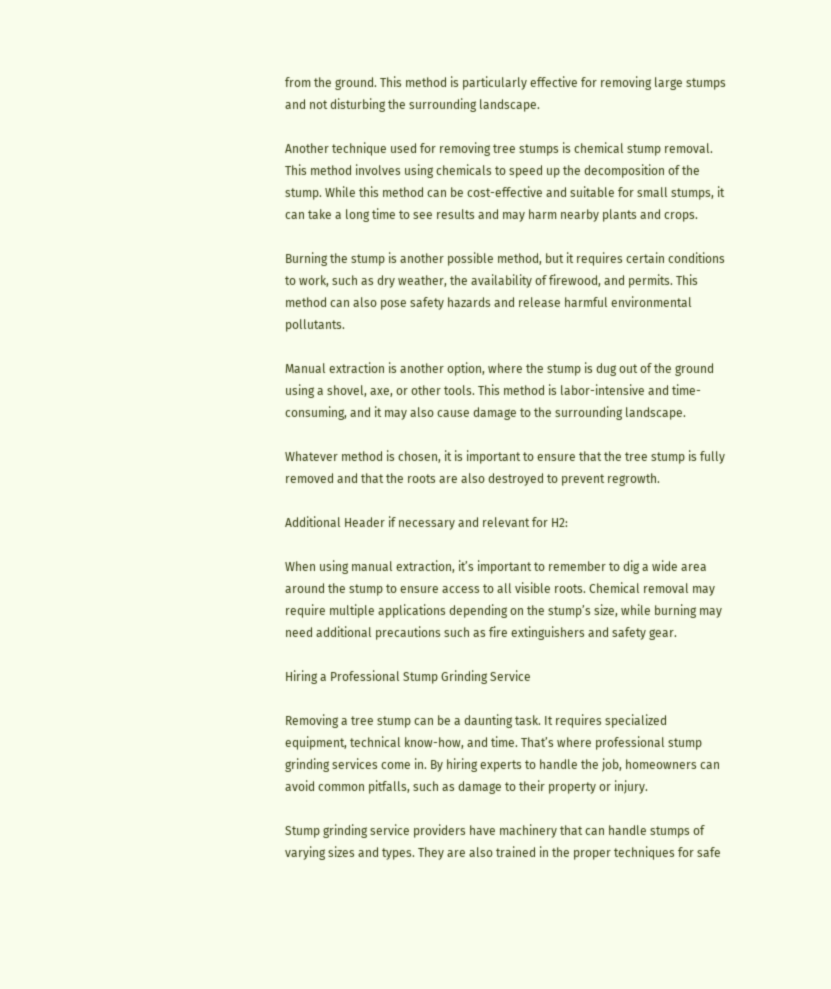from the ground. This method is particularly effective for removing large stumps and not disturbing the surrounding landscape.

Another technique used for removing tree stumps is chemical stump removal. This method involves using chemicals to speed up the decomposition of the stump. While this method can be cost-effective and suitable for small stumps, it can take a long time to see results and may harm nearby plants and crops.

Burning the stump is another possible method, but it requires certain conditions to work, such as dry weather, the availability of firewood, and permits. This method can also pose safety hazards and release harmful environmental pollutants.

Manual extraction is another option, where the stump is dug out of the ground using a shovel, axe, or other tools. This method is labor-intensive and time-consuming, and it may also cause damage to the surrounding landscape.

Whatever method is chosen, it is important to ensure that the tree stump is fully removed and that the roots are also destroyed to prevent regrowth.

Additional Header if necessary and relevant for H2:

When using manual extraction, it’s important to remember to dig a wide area around the stump to ensure access to all visible roots. Chemical removal may require multiple applications depending on the stump’s size, while burning may need additional precautions such as fire extinguishers and safety gear.

Hiring a Professional Stump Grinding Service

Removing a tree stump can be a daunting task. It requires specialized equipment, technical know-how, and time. That’s where professional stump grinding services come in. By hiring experts to handle the job, homeowners can avoid common pitfalls, such as damage to their property or injury.

Stump grinding service providers have machinery that can handle stumps of varying sizes and types. They are also trained in the proper techniques for safe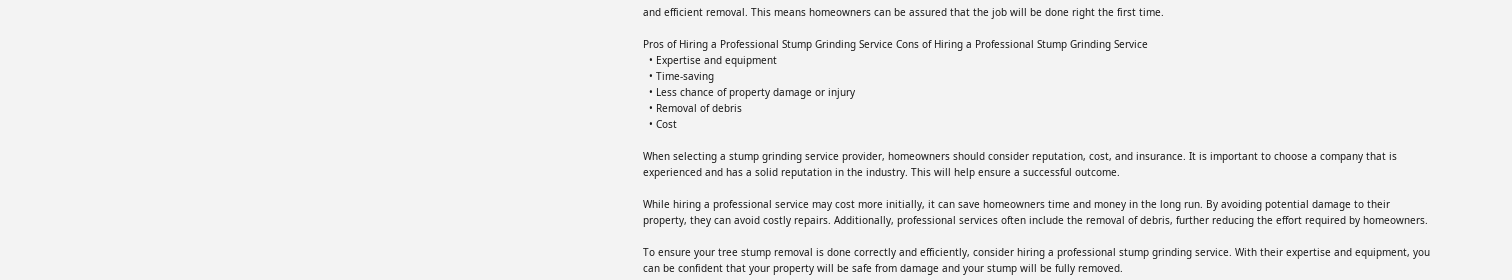and efficient removal. This means homeowners can be assured that the job will be done right the first time.

Pros of Hiring a Professional Stump Grinding Service Cons of Hiring a Professional Stump Grinding Service
  • Expertise and equipment
  • Time-saving
  • Less chance of property damage or injury
  • Removal of debris
  • Cost

When selecting a stump grinding service provider, homeowners should consider reputation, cost, and insurance. It is important to choose a company that is experienced and has a solid reputation in the industry. This will help ensure a successful outcome.

While hiring a professional service may cost more initially, it can save homeowners time and money in the long run. By avoiding potential damage to their property, they can avoid costly repairs. Additionally, professional services often include the removal of debris, further reducing the effort required by homeowners.

To ensure your tree stump removal is done correctly and efficiently, consider hiring a professional stump grinding service. With their expertise and equipment, you can be confident that your property will be safe from damage and your stump will be fully removed.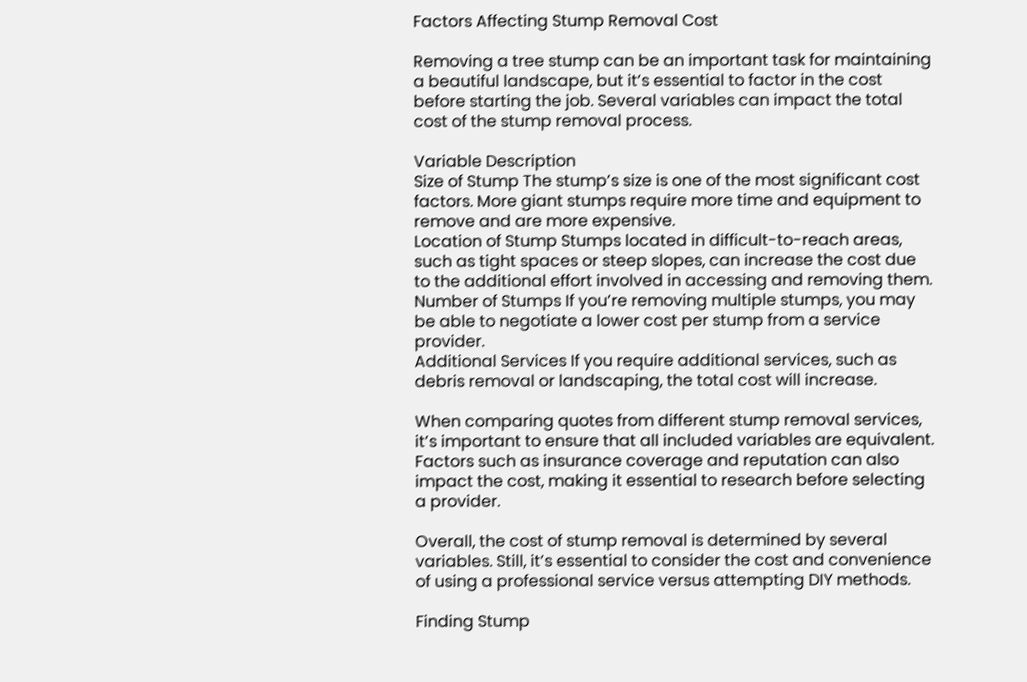Factors Affecting Stump Removal Cost

Removing a tree stump can be an important task for maintaining a beautiful landscape, but it’s essential to factor in the cost before starting the job. Several variables can impact the total cost of the stump removal process.

Variable Description
Size of Stump The stump’s size is one of the most significant cost factors. More giant stumps require more time and equipment to remove and are more expensive.
Location of Stump Stumps located in difficult-to-reach areas, such as tight spaces or steep slopes, can increase the cost due to the additional effort involved in accessing and removing them.
Number of Stumps If you’re removing multiple stumps, you may be able to negotiate a lower cost per stump from a service provider.
Additional Services If you require additional services, such as debris removal or landscaping, the total cost will increase.

When comparing quotes from different stump removal services, it’s important to ensure that all included variables are equivalent. Factors such as insurance coverage and reputation can also impact the cost, making it essential to research before selecting a provider.

Overall, the cost of stump removal is determined by several variables. Still, it’s essential to consider the cost and convenience of using a professional service versus attempting DIY methods.

Finding Stump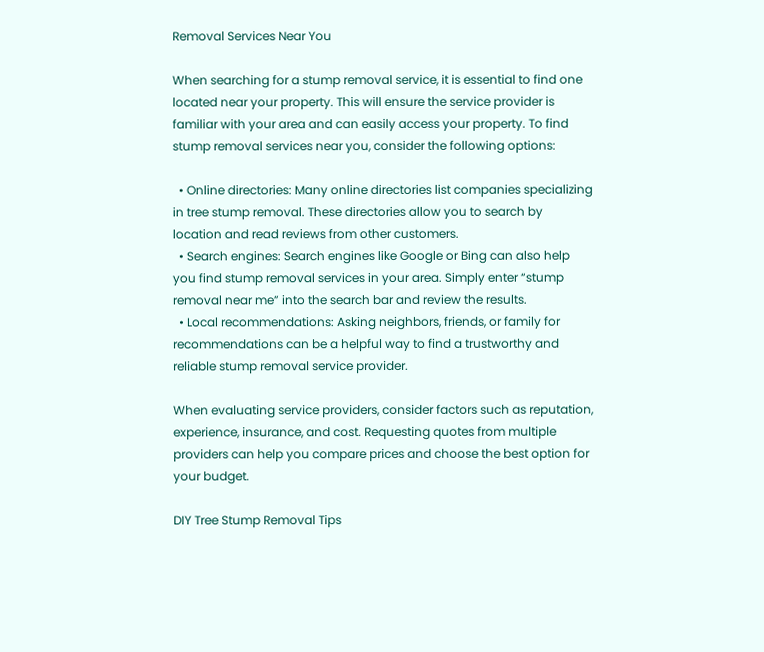Removal Services Near You

When searching for a stump removal service, it is essential to find one located near your property. This will ensure the service provider is familiar with your area and can easily access your property. To find stump removal services near you, consider the following options:

  • Online directories: Many online directories list companies specializing in tree stump removal. These directories allow you to search by location and read reviews from other customers.
  • Search engines: Search engines like Google or Bing can also help you find stump removal services in your area. Simply enter “stump removal near me” into the search bar and review the results.
  • Local recommendations: Asking neighbors, friends, or family for recommendations can be a helpful way to find a trustworthy and reliable stump removal service provider.

When evaluating service providers, consider factors such as reputation, experience, insurance, and cost. Requesting quotes from multiple providers can help you compare prices and choose the best option for your budget.

DIY Tree Stump Removal Tips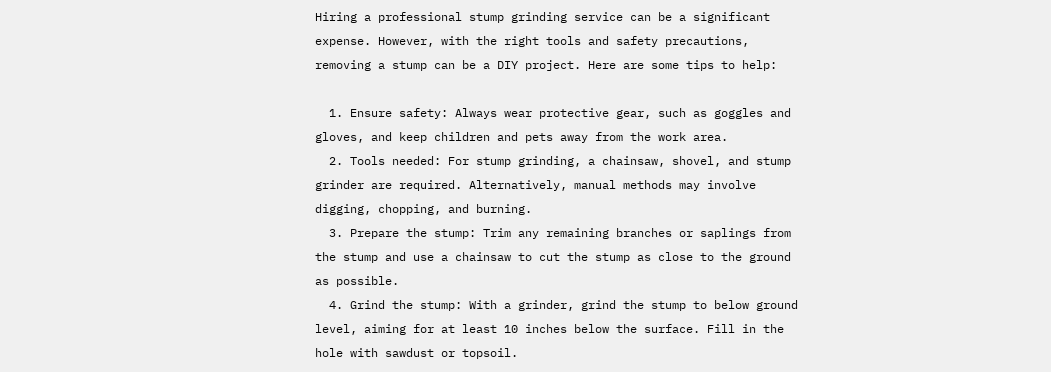Hiring a professional stump grinding service can be a significant expense. However, with the right tools and safety precautions, removing a stump can be a DIY project. Here are some tips to help:

  1. Ensure safety: Always wear protective gear, such as goggles and gloves, and keep children and pets away from the work area.
  2. Tools needed: For stump grinding, a chainsaw, shovel, and stump grinder are required. Alternatively, manual methods may involve digging, chopping, and burning.
  3. Prepare the stump: Trim any remaining branches or saplings from the stump and use a chainsaw to cut the stump as close to the ground as possible.
  4. Grind the stump: With a grinder, grind the stump to below ground level, aiming for at least 10 inches below the surface. Fill in the hole with sawdust or topsoil.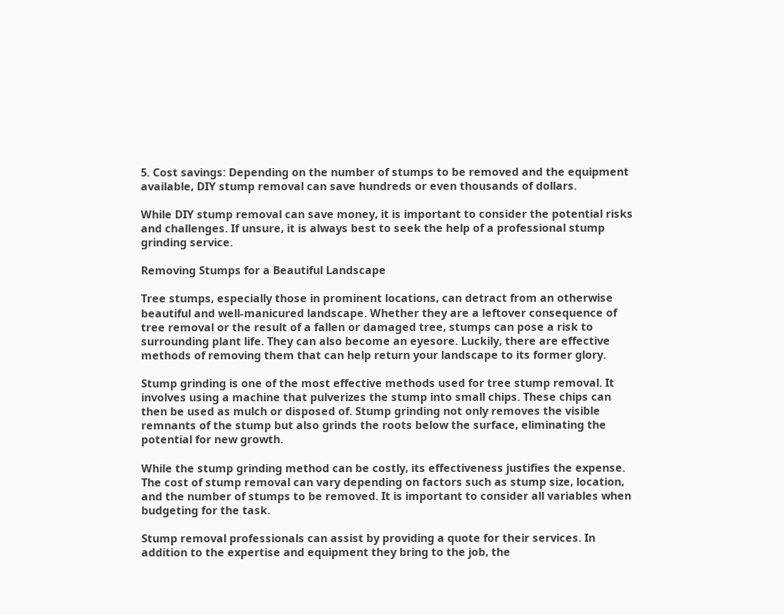5. Cost savings: Depending on the number of stumps to be removed and the equipment available, DIY stump removal can save hundreds or even thousands of dollars.

While DIY stump removal can save money, it is important to consider the potential risks and challenges. If unsure, it is always best to seek the help of a professional stump grinding service.

Removing Stumps for a Beautiful Landscape

Tree stumps, especially those in prominent locations, can detract from an otherwise beautiful and well-manicured landscape. Whether they are a leftover consequence of tree removal or the result of a fallen or damaged tree, stumps can pose a risk to surrounding plant life. They can also become an eyesore. Luckily, there are effective methods of removing them that can help return your landscape to its former glory.

Stump grinding is one of the most effective methods used for tree stump removal. It involves using a machine that pulverizes the stump into small chips. These chips can then be used as mulch or disposed of. Stump grinding not only removes the visible remnants of the stump but also grinds the roots below the surface, eliminating the potential for new growth.

While the stump grinding method can be costly, its effectiveness justifies the expense. The cost of stump removal can vary depending on factors such as stump size, location, and the number of stumps to be removed. It is important to consider all variables when budgeting for the task.

Stump removal professionals can assist by providing a quote for their services. In addition to the expertise and equipment they bring to the job, the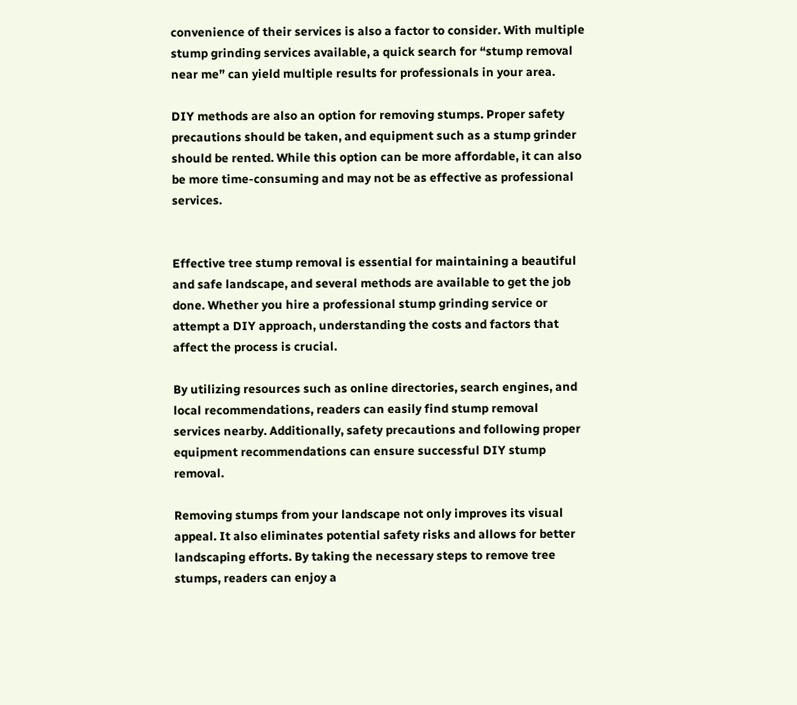convenience of their services is also a factor to consider. With multiple stump grinding services available, a quick search for “stump removal near me” can yield multiple results for professionals in your area.

DIY methods are also an option for removing stumps. Proper safety precautions should be taken, and equipment such as a stump grinder should be rented. While this option can be more affordable, it can also be more time-consuming and may not be as effective as professional services.


Effective tree stump removal is essential for maintaining a beautiful and safe landscape, and several methods are available to get the job done. Whether you hire a professional stump grinding service or attempt a DIY approach, understanding the costs and factors that affect the process is crucial.

By utilizing resources such as online directories, search engines, and local recommendations, readers can easily find stump removal services nearby. Additionally, safety precautions and following proper equipment recommendations can ensure successful DIY stump removal.

Removing stumps from your landscape not only improves its visual appeal. It also eliminates potential safety risks and allows for better landscaping efforts. By taking the necessary steps to remove tree stumps, readers can enjoy a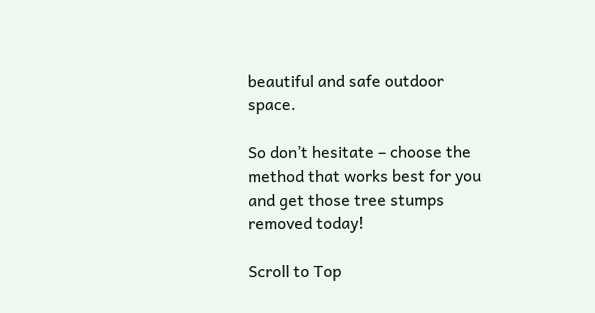beautiful and safe outdoor space.

So don’t hesitate – choose the method that works best for you and get those tree stumps removed today!

Scroll to Top